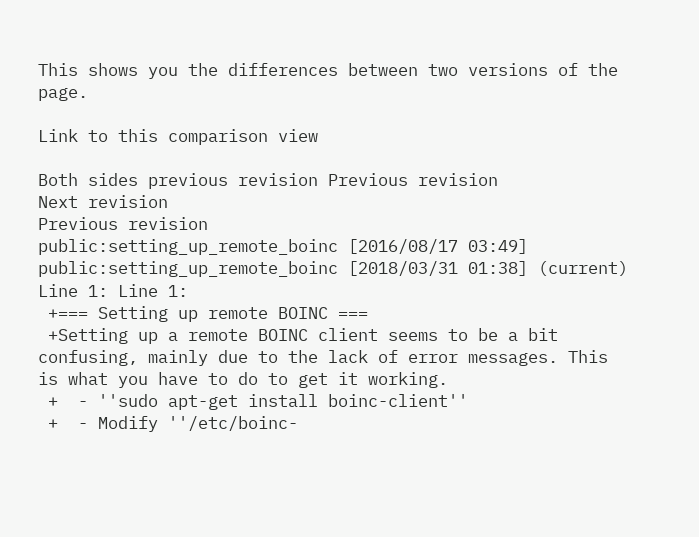This shows you the differences between two versions of the page.

Link to this comparison view

Both sides previous revision Previous revision
Next revision
Previous revision
public:setting_up_remote_boinc [2016/08/17 03:49]
public:setting_up_remote_boinc [2018/03/31 01:38] (current)
Line 1: Line 1:
 +=== Setting up remote BOINC ===
 +Setting up a remote BOINC client seems to be a bit confusing, mainly due to the lack of error messages. This is what you have to do to get it working.
 +  - ''sudo apt-get install boinc-client''
 +  - Modify ''/etc/boinc-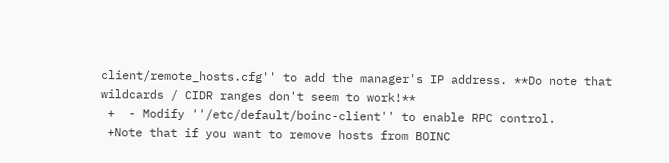client/remote_hosts.cfg'' to add the manager's IP address. **Do note that wildcards / CIDR ranges don't seem to work!**
 +  - Modify ''/etc/default/boinc-client'' to enable RPC control.
 +Note that if you want to remove hosts from BOINC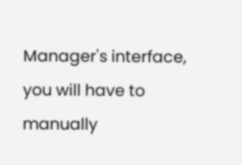Manager's interface, you will have to manually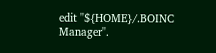edit ''${HOME}/.BOINC Manager''.